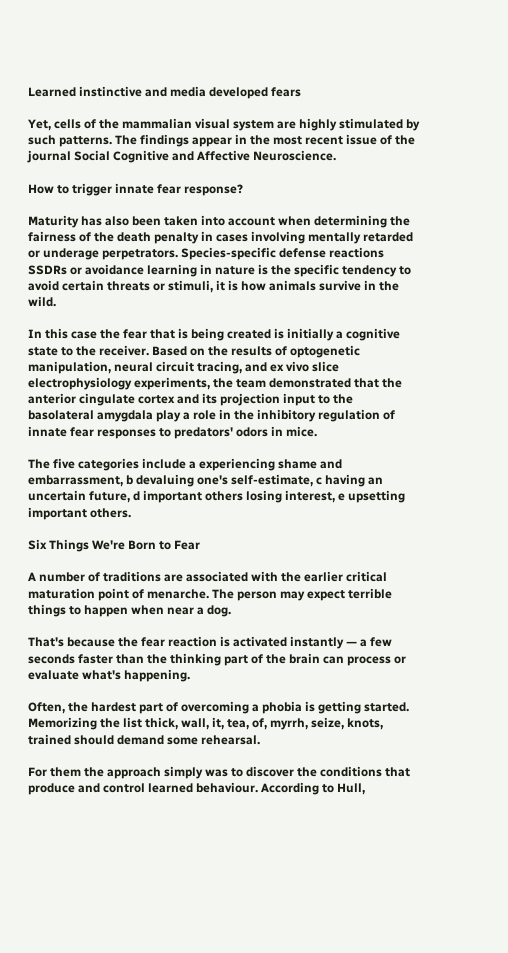Learned instinctive and media developed fears

Yet, cells of the mammalian visual system are highly stimulated by such patterns. The findings appear in the most recent issue of the journal Social Cognitive and Affective Neuroscience.

How to trigger innate fear response?

Maturity has also been taken into account when determining the fairness of the death penalty in cases involving mentally retarded or underage perpetrators. Species-specific defense reactions SSDRs or avoidance learning in nature is the specific tendency to avoid certain threats or stimuli, it is how animals survive in the wild.

In this case the fear that is being created is initially a cognitive state to the receiver. Based on the results of optogenetic manipulation, neural circuit tracing, and ex vivo slice electrophysiology experiments, the team demonstrated that the anterior cingulate cortex and its projection input to the basolateral amygdala play a role in the inhibitory regulation of innate fear responses to predators' odors in mice.

The five categories include a experiencing shame and embarrassment, b devaluing one's self-estimate, c having an uncertain future, d important others losing interest, e upsetting important others.

Six Things We're Born to Fear

A number of traditions are associated with the earlier critical maturation point of menarche. The person may expect terrible things to happen when near a dog.

That's because the fear reaction is activated instantly — a few seconds faster than the thinking part of the brain can process or evaluate what's happening.

Often, the hardest part of overcoming a phobia is getting started. Memorizing the list thick, wall, it, tea, of, myrrh, seize, knots, trained should demand some rehearsal.

For them the approach simply was to discover the conditions that produce and control learned behaviour. According to Hull,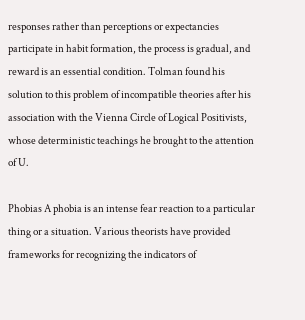responses rather than perceptions or expectancies participate in habit formation, the process is gradual, and reward is an essential condition. Tolman found his solution to this problem of incompatible theories after his association with the Vienna Circle of Logical Positivists, whose deterministic teachings he brought to the attention of U.

Phobias A phobia is an intense fear reaction to a particular thing or a situation. Various theorists have provided frameworks for recognizing the indicators of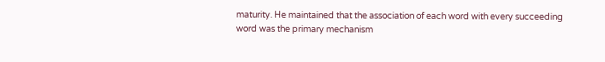maturity. He maintained that the association of each word with every succeeding word was the primary mechanism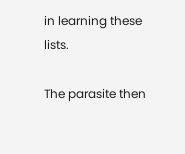in learning these lists.

The parasite then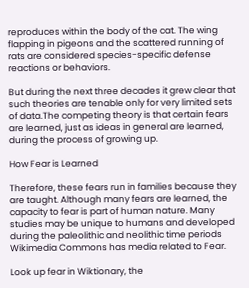reproduces within the body of the cat. The wing flapping in pigeons and the scattered running of rats are considered species-specific defense reactions or behaviors.

But during the next three decades it grew clear that such theories are tenable only for very limited sets of data.The competing theory is that certain fears are learned, just as ideas in general are learned, during the process of growing up.

How Fear is Learned

Therefore, these fears run in families because they are taught. Although many fears are learned, the capacity to fear is part of human nature. Many studies may be unique to humans and developed during the paleolithic and neolithic time periods Wikimedia Commons has media related to Fear.

Look up fear in Wiktionary, the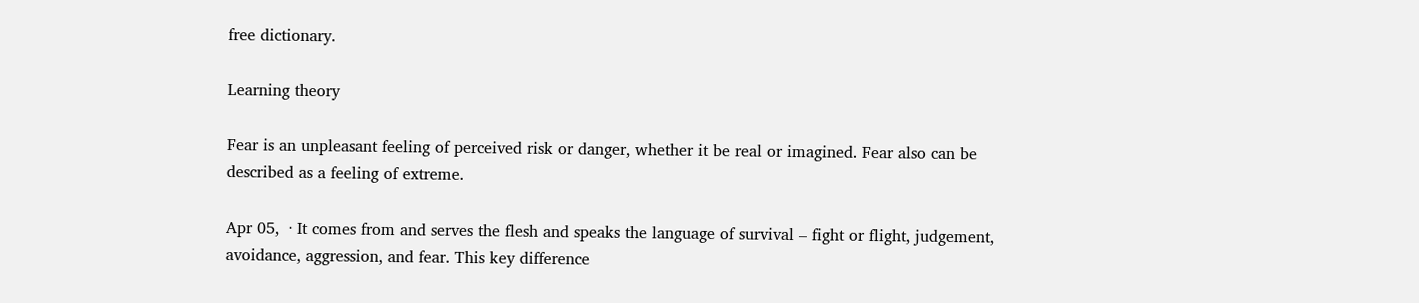free dictionary.

Learning theory

Fear is an unpleasant feeling of perceived risk or danger, whether it be real or imagined. Fear also can be described as a feeling of extreme.

Apr 05,  · It comes from and serves the flesh and speaks the language of survival – fight or flight, judgement, avoidance, aggression, and fear. This key difference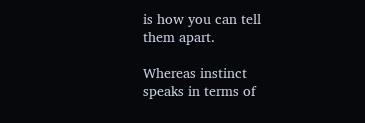is how you can tell them apart.

Whereas instinct speaks in terms of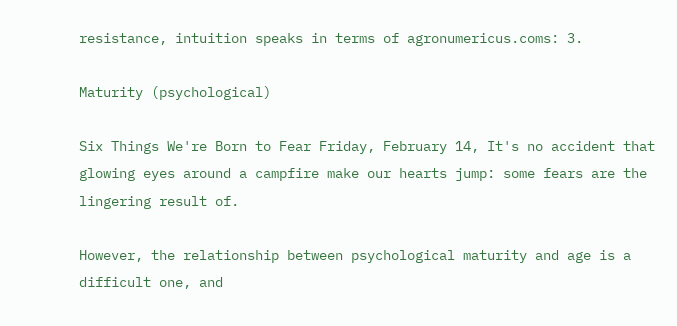resistance, intuition speaks in terms of agronumericus.coms: 3.

Maturity (psychological)

Six Things We're Born to Fear Friday, February 14, It's no accident that glowing eyes around a campfire make our hearts jump: some fears are the lingering result of.

However, the relationship between psychological maturity and age is a difficult one, and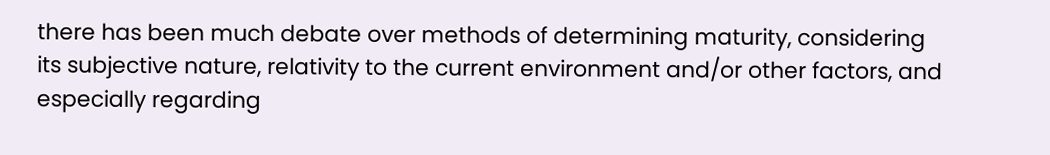there has been much debate over methods of determining maturity, considering its subjective nature, relativity to the current environment and/or other factors, and especially regarding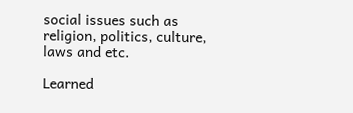social issues such as religion, politics, culture, laws and etc.

Learned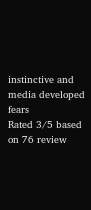instinctive and media developed fears
Rated 3/5 based on 76 review